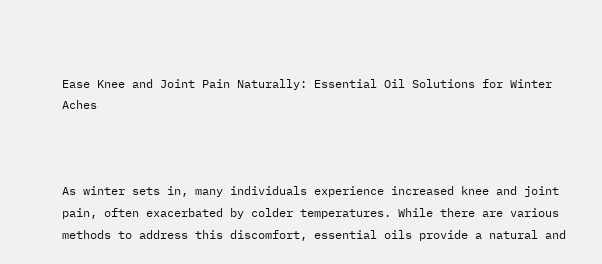Ease Knee and Joint Pain Naturally: Essential Oil Solutions for Winter Aches



As winter sets in, many individuals experience increased knee and joint pain, often exacerbated by colder temperatures. While there are various methods to address this discomfort, essential oils provide a natural and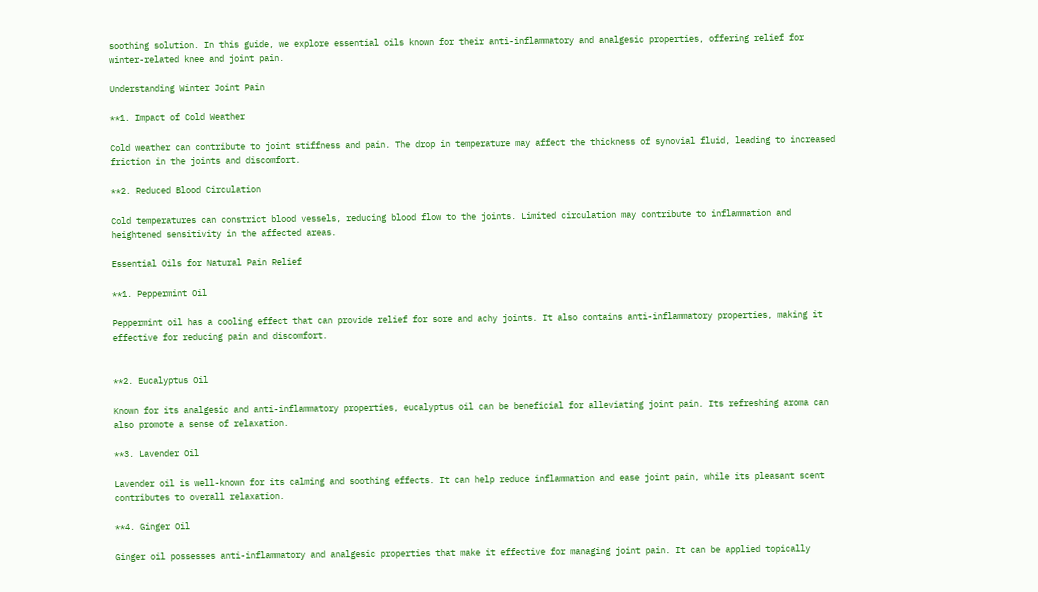soothing solution. In this guide, we explore essential oils known for their anti-inflammatory and analgesic properties, offering relief for winter-related knee and joint pain.

Understanding Winter Joint Pain

**1. Impact of Cold Weather

Cold weather can contribute to joint stiffness and pain. The drop in temperature may affect the thickness of synovial fluid, leading to increased friction in the joints and discomfort.

**2. Reduced Blood Circulation

Cold temperatures can constrict blood vessels, reducing blood flow to the joints. Limited circulation may contribute to inflammation and heightened sensitivity in the affected areas.

Essential Oils for Natural Pain Relief

**1. Peppermint Oil

Peppermint oil has a cooling effect that can provide relief for sore and achy joints. It also contains anti-inflammatory properties, making it effective for reducing pain and discomfort.


**2. Eucalyptus Oil

Known for its analgesic and anti-inflammatory properties, eucalyptus oil can be beneficial for alleviating joint pain. Its refreshing aroma can also promote a sense of relaxation.

**3. Lavender Oil

Lavender oil is well-known for its calming and soothing effects. It can help reduce inflammation and ease joint pain, while its pleasant scent contributes to overall relaxation.

**4. Ginger Oil

Ginger oil possesses anti-inflammatory and analgesic properties that make it effective for managing joint pain. It can be applied topically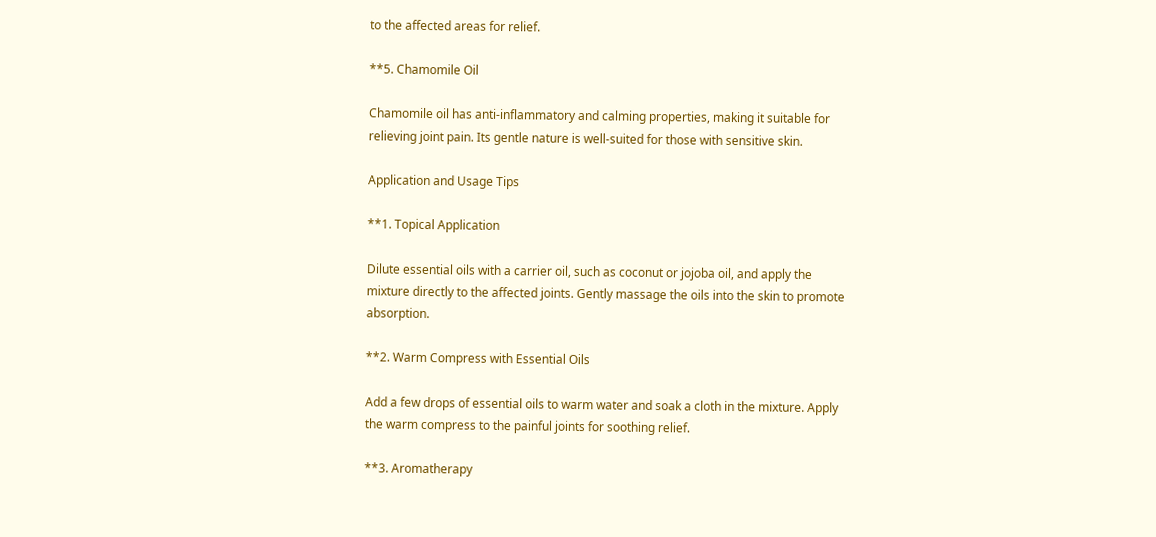to the affected areas for relief.

**5. Chamomile Oil

Chamomile oil has anti-inflammatory and calming properties, making it suitable for relieving joint pain. Its gentle nature is well-suited for those with sensitive skin.

Application and Usage Tips

**1. Topical Application

Dilute essential oils with a carrier oil, such as coconut or jojoba oil, and apply the mixture directly to the affected joints. Gently massage the oils into the skin to promote absorption.

**2. Warm Compress with Essential Oils

Add a few drops of essential oils to warm water and soak a cloth in the mixture. Apply the warm compress to the painful joints for soothing relief.

**3. Aromatherapy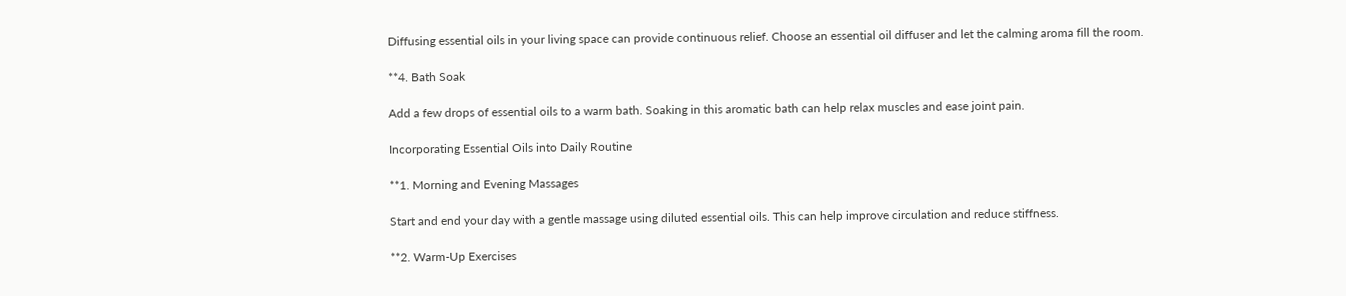Diffusing essential oils in your living space can provide continuous relief. Choose an essential oil diffuser and let the calming aroma fill the room.

**4. Bath Soak

Add a few drops of essential oils to a warm bath. Soaking in this aromatic bath can help relax muscles and ease joint pain.

Incorporating Essential Oils into Daily Routine

**1. Morning and Evening Massages

Start and end your day with a gentle massage using diluted essential oils. This can help improve circulation and reduce stiffness.

**2. Warm-Up Exercises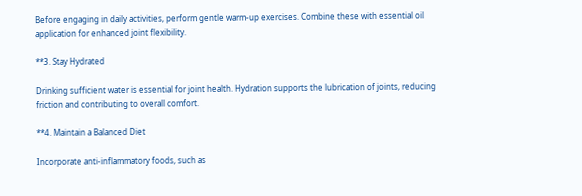Before engaging in daily activities, perform gentle warm-up exercises. Combine these with essential oil application for enhanced joint flexibility.

**3. Stay Hydrated

Drinking sufficient water is essential for joint health. Hydration supports the lubrication of joints, reducing friction and contributing to overall comfort.

**4. Maintain a Balanced Diet

Incorporate anti-inflammatory foods, such as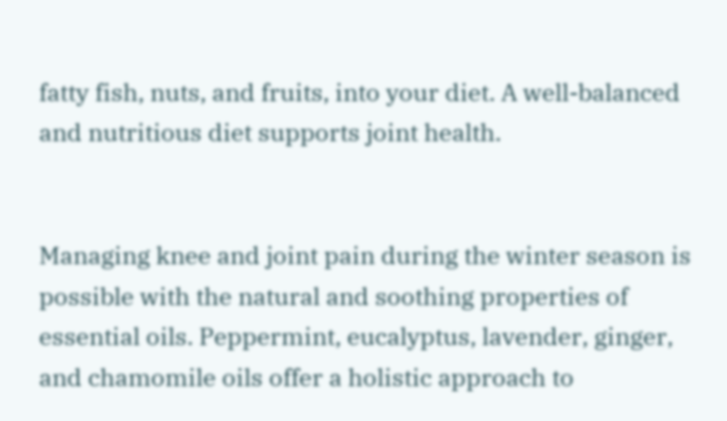fatty fish, nuts, and fruits, into your diet. A well-balanced and nutritious diet supports joint health.


Managing knee and joint pain during the winter season is possible with the natural and soothing properties of essential oils. Peppermint, eucalyptus, lavender, ginger, and chamomile oils offer a holistic approach to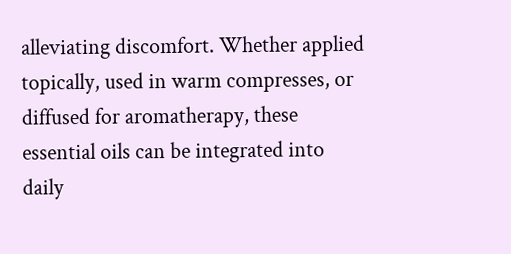alleviating discomfort. Whether applied topically, used in warm compresses, or diffused for aromatherapy, these essential oils can be integrated into daily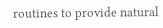routines to provide natural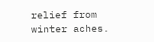relief from winter aches.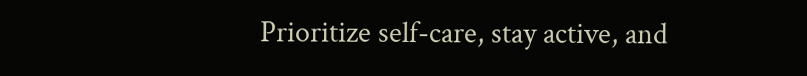Prioritize self-care, stay active, and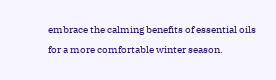embrace the calming benefits of essential oils for a more comfortable winter season.